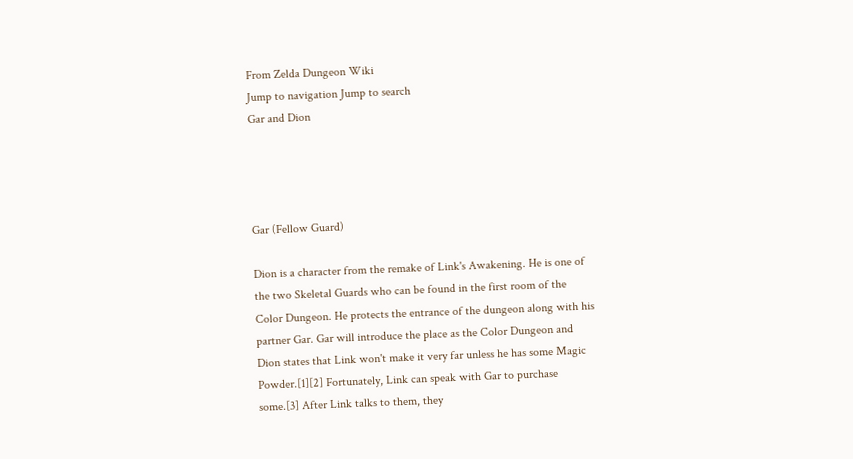From Zelda Dungeon Wiki
Jump to navigation Jump to search
Gar and Dion




Gar (Fellow Guard)

Dion is a character from the remake of Link's Awakening. He is one of the two Skeletal Guards who can be found in the first room of the Color Dungeon. He protects the entrance of the dungeon along with his partner Gar. Gar will introduce the place as the Color Dungeon and Dion states that Link won't make it very far unless he has some Magic Powder.[1][2] Fortunately, Link can speak with Gar to purchase some.[3] After Link talks to them, they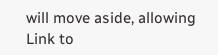will move aside, allowing Link to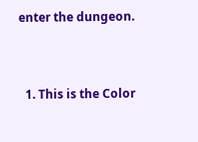enter the dungeon.


  1. This is the Color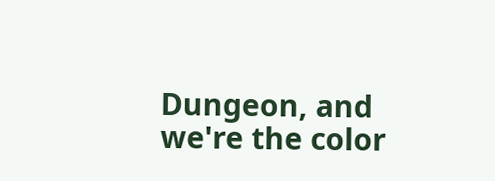Dungeon, and we're the color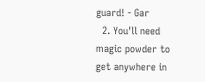guard! - Gar
  2. You'll need magic powder to get anywhere in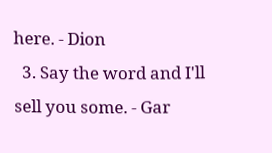here. - Dion
  3. Say the word and I'll sell you some. - Gar